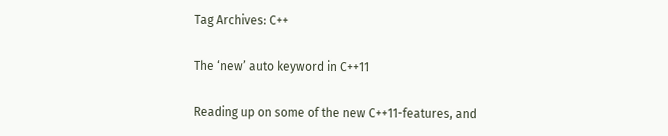Tag Archives: C++

The ‘new’ auto keyword in C++11

Reading up on some of the new C++11-features, and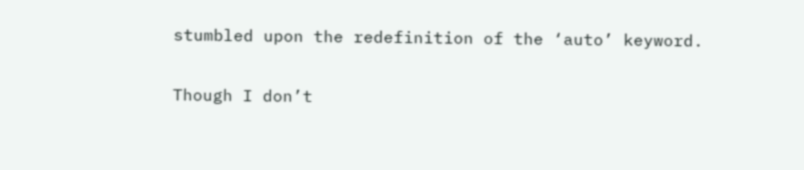stumbled upon the redefinition of the ‘auto’ keyword.

Though I don’t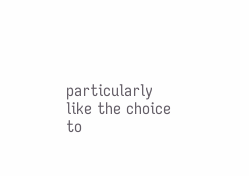particularly like the choice to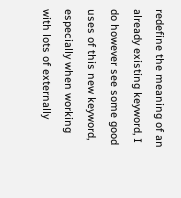redefine the meaning of an already existing keyword, I do however see some good uses of this new keyword, especially when working with lots of externally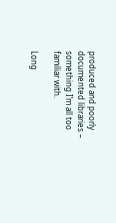produced and poorly documented libraries – something I’m all too familiar with.

Long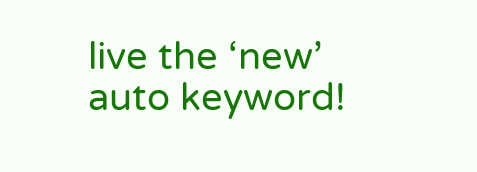live the ‘new’ auto keyword!